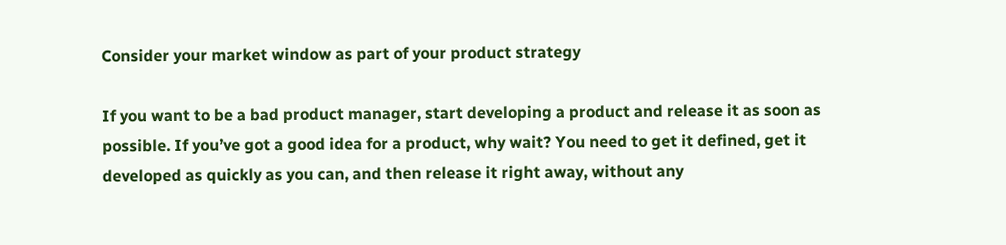Consider your market window as part of your product strategy

If you want to be a bad product manager, start developing a product and release it as soon as possible. If you’ve got a good idea for a product, why wait? You need to get it defined, get it developed as quickly as you can, and then release it right away, without any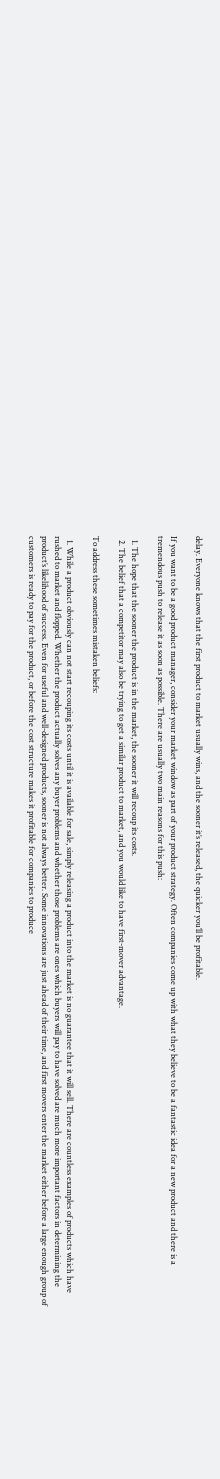delay. Everyone knows that the first product to market usually wins, and the sooner it’s released, the quicker you’ll be profitable.

If you want to be a good product manager, consider your market window as part of your product strategy. Often companies come up with what they believe to be a fantastic idea for a new product and there is a tremendous push to release it as soon as possible. There are usually two main reasons for this push:

  1. The hope that the sooner the product is in the market, the sooner it will recoup its costs.
  2. The belief that a competitor may also be trying to get a similar product to market, and you would like to have first-mover advantage.

To address these sometimes mistaken beliefs:

  1. While a product obviously can not start recouping its costs until it is available for sale, simply releasing a product into the market is no guarantee that it will sell. There are countless examples of products which have rushed to market and flopped. Whether the product actually solves any buyer problems and whether those problems are ones which buyers will pay to have solved are much more important factors in determining the product’s likelihood of success. Even for useful and well-designed products, sooner is not always better. Some innovations are just ahead of their time, and first movers enter the market either before a large enough group of customers is ready to pay for the product, or before the cost structure makes it profitable for companies to produce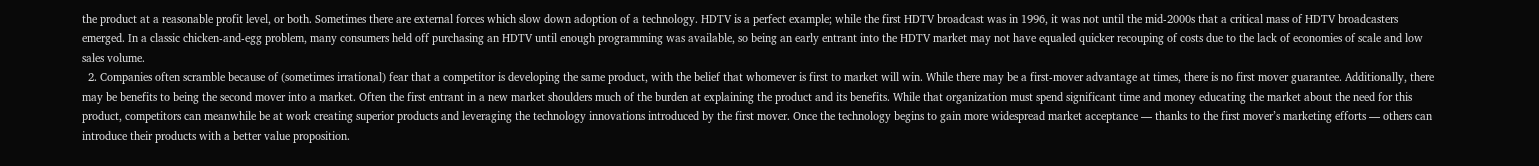the product at a reasonable profit level, or both. Sometimes there are external forces which slow down adoption of a technology. HDTV is a perfect example; while the first HDTV broadcast was in 1996, it was not until the mid-2000s that a critical mass of HDTV broadcasters emerged. In a classic chicken-and-egg problem, many consumers held off purchasing an HDTV until enough programming was available, so being an early entrant into the HDTV market may not have equaled quicker recouping of costs due to the lack of economies of scale and low sales volume.
  2. Companies often scramble because of (sometimes irrational) fear that a competitor is developing the same product, with the belief that whomever is first to market will win. While there may be a first-mover advantage at times, there is no first mover guarantee. Additionally, there may be benefits to being the second mover into a market. Often the first entrant in a new market shoulders much of the burden at explaining the product and its benefits. While that organization must spend significant time and money educating the market about the need for this product, competitors can meanwhile be at work creating superior products and leveraging the technology innovations introduced by the first mover. Once the technology begins to gain more widespread market acceptance — thanks to the first mover’s marketing efforts — others can introduce their products with a better value proposition.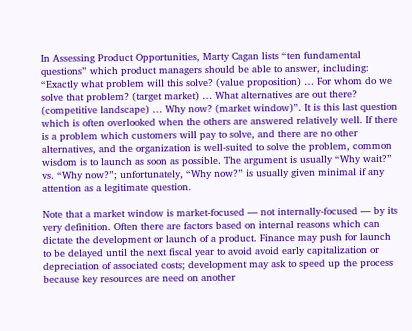In Assessing Product Opportunities, Marty Cagan lists “ten fundamental questions” which product managers should be able to answer, including: “Exactly what problem will this solve? (value proposition) … For whom do we solve that problem? (target market) … What alternatives are out there? (competitive landscape) … Why now? (market window)”. It is this last question which is often overlooked when the others are answered relatively well. If there is a problem which customers will pay to solve, and there are no other alternatives, and the organization is well-suited to solve the problem, common wisdom is to launch as soon as possible. The argument is usually “Why wait?” vs. “Why now?”; unfortunately, “Why now?” is usually given minimal if any attention as a legitimate question.

Note that a market window is market-focused — not internally-focused — by its very definition. Often there are factors based on internal reasons which can dictate the development or launch of a product. Finance may push for launch to be delayed until the next fiscal year to avoid avoid early capitalization or depreciation of associated costs; development may ask to speed up the process because key resources are need on another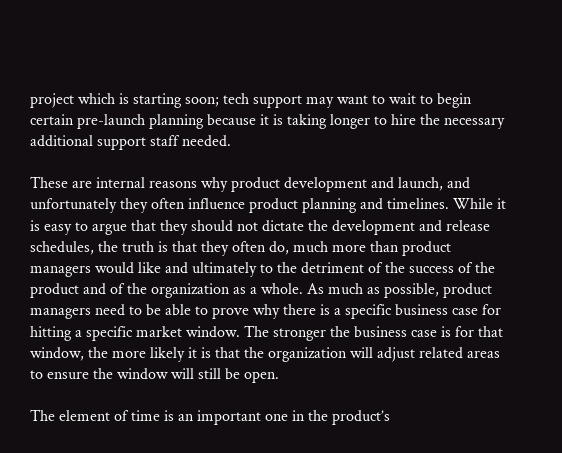project which is starting soon; tech support may want to wait to begin certain pre-launch planning because it is taking longer to hire the necessary additional support staff needed.

These are internal reasons why product development and launch, and unfortunately they often influence product planning and timelines. While it is easy to argue that they should not dictate the development and release schedules, the truth is that they often do, much more than product managers would like and ultimately to the detriment of the success of the product and of the organization as a whole. As much as possible, product managers need to be able to prove why there is a specific business case for hitting a specific market window. The stronger the business case is for that window, the more likely it is that the organization will adjust related areas to ensure the window will still be open.

The element of time is an important one in the product’s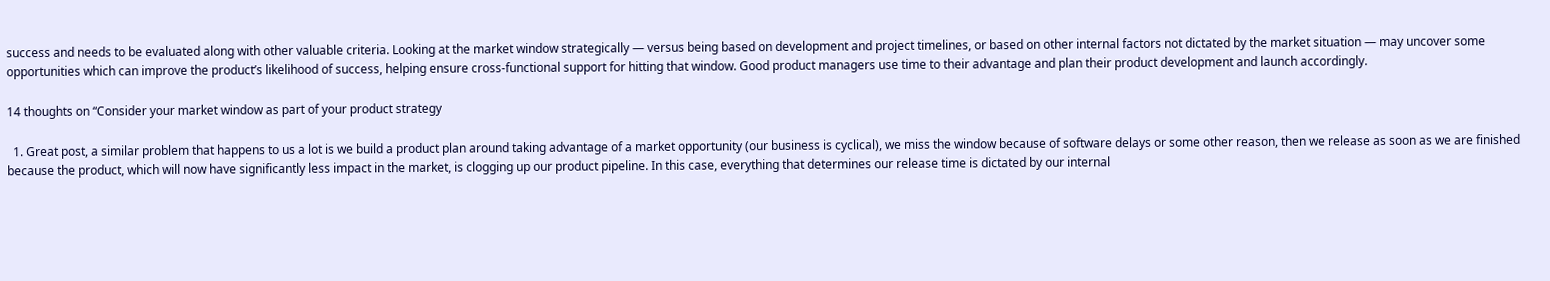success and needs to be evaluated along with other valuable criteria. Looking at the market window strategically — versus being based on development and project timelines, or based on other internal factors not dictated by the market situation — may uncover some opportunities which can improve the product’s likelihood of success, helping ensure cross-functional support for hitting that window. Good product managers use time to their advantage and plan their product development and launch accordingly.

14 thoughts on “Consider your market window as part of your product strategy

  1. Great post, a similar problem that happens to us a lot is we build a product plan around taking advantage of a market opportunity (our business is cyclical), we miss the window because of software delays or some other reason, then we release as soon as we are finished because the product, which will now have significantly less impact in the market, is clogging up our product pipeline. In this case, everything that determines our release time is dictated by our internal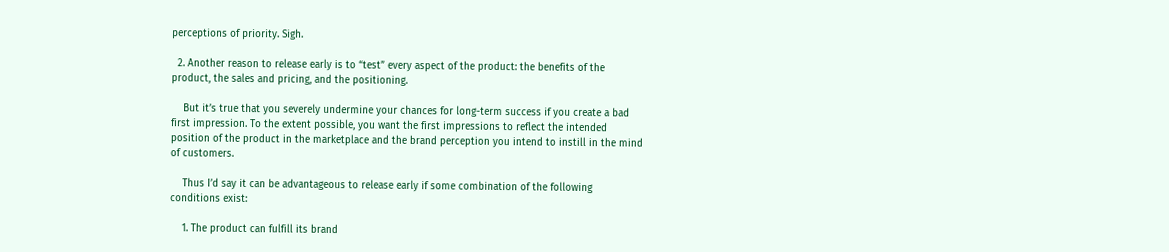perceptions of priority. Sigh.

  2. Another reason to release early is to “test” every aspect of the product: the benefits of the product, the sales and pricing, and the positioning.

    But it’s true that you severely undermine your chances for long-term success if you create a bad first impression. To the extent possible, you want the first impressions to reflect the intended position of the product in the marketplace and the brand perception you intend to instill in the mind of customers.

    Thus I’d say it can be advantageous to release early if some combination of the following conditions exist:

    1. The product can fulfill its brand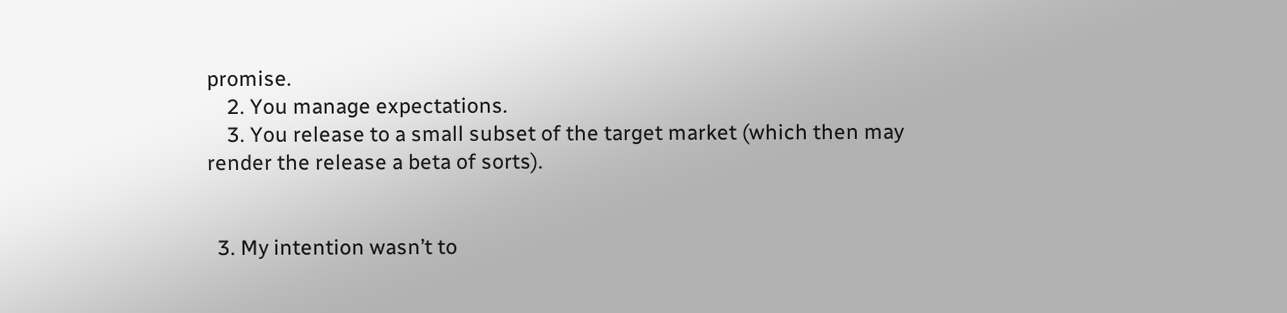promise.
    2. You manage expectations.
    3. You release to a small subset of the target market (which then may render the release a beta of sorts).


  3. My intention wasn’t to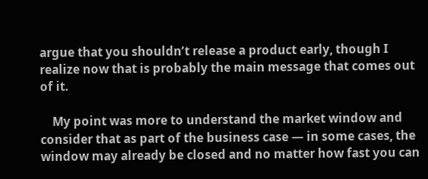argue that you shouldn’t release a product early, though I realize now that is probably the main message that comes out of it.

    My point was more to understand the market window and consider that as part of the business case — in some cases, the window may already be closed and no matter how fast you can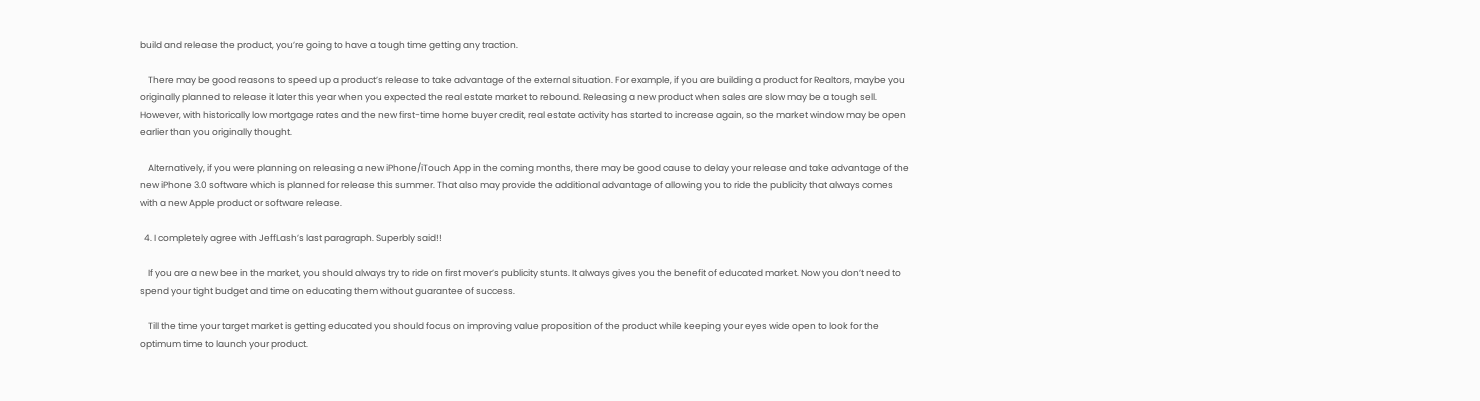build and release the product, you’re going to have a tough time getting any traction.

    There may be good reasons to speed up a product’s release to take advantage of the external situation. For example, if you are building a product for Realtors, maybe you originally planned to release it later this year when you expected the real estate market to rebound. Releasing a new product when sales are slow may be a tough sell. However, with historically low mortgage rates and the new first-time home buyer credit, real estate activity has started to increase again, so the market window may be open earlier than you originally thought.

    Alternatively, if you were planning on releasing a new iPhone/iTouch App in the coming months, there may be good cause to delay your release and take advantage of the new iPhone 3.0 software which is planned for release this summer. That also may provide the additional advantage of allowing you to ride the publicity that always comes with a new Apple product or software release.

  4. I completely agree with JeffLash’s last paragraph. Superbly said!!

    If you are a new bee in the market, you should always try to ride on first mover’s publicity stunts. It always gives you the benefit of educated market. Now you don’t need to spend your tight budget and time on educating them without guarantee of success.

    Till the time your target market is getting educated you should focus on improving value proposition of the product while keeping your eyes wide open to look for the optimum time to launch your product.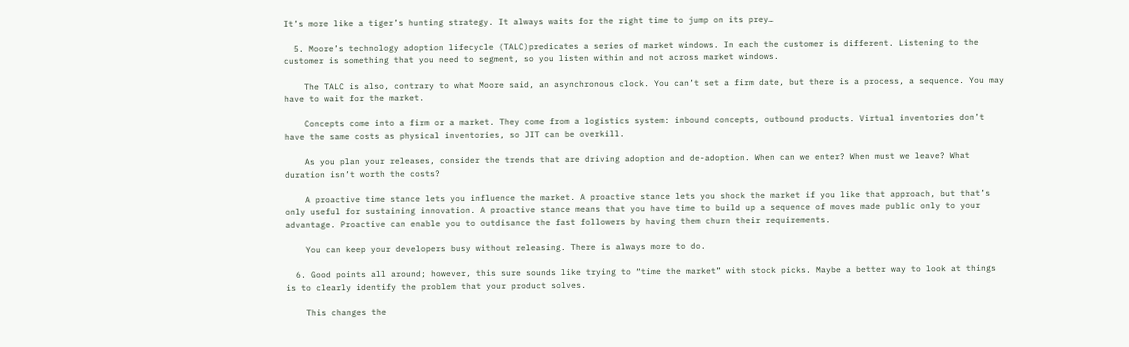It’s more like a tiger’s hunting strategy. It always waits for the right time to jump on its prey…

  5. Moore’s technology adoption lifecycle (TALC)predicates a series of market windows. In each the customer is different. Listening to the customer is something that you need to segment, so you listen within and not across market windows.

    The TALC is also, contrary to what Moore said, an asynchronous clock. You can’t set a firm date, but there is a process, a sequence. You may have to wait for the market.

    Concepts come into a firm or a market. They come from a logistics system: inbound concepts, outbound products. Virtual inventories don’t have the same costs as physical inventories, so JIT can be overkill.

    As you plan your releases, consider the trends that are driving adoption and de-adoption. When can we enter? When must we leave? What duration isn’t worth the costs?

    A proactive time stance lets you influence the market. A proactive stance lets you shock the market if you like that approach, but that’s only useful for sustaining innovation. A proactive stance means that you have time to build up a sequence of moves made public only to your advantage. Proactive can enable you to outdisance the fast followers by having them churn their requirements.

    You can keep your developers busy without releasing. There is always more to do.

  6. Good points all around; however, this sure sounds like trying to “time the market” with stock picks. Maybe a better way to look at things is to clearly identify the problem that your product solves.

    This changes the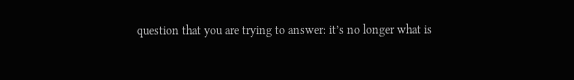question that you are trying to answer: it’s no longer what is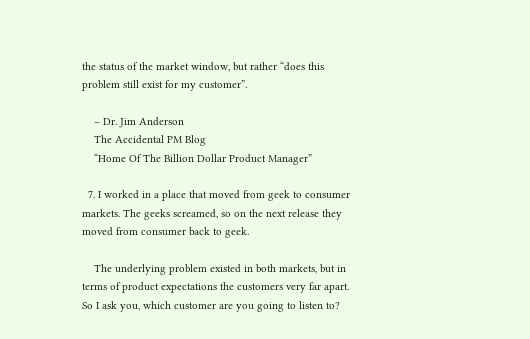the status of the market window, but rather “does this problem still exist for my customer”.

    – Dr. Jim Anderson
    The Accidental PM Blog
    “Home Of The Billion Dollar Product Manager”

  7. I worked in a place that moved from geek to consumer markets. The geeks screamed, so on the next release they moved from consumer back to geek.

    The underlying problem existed in both markets, but in terms of product expectations the customers very far apart. So I ask you, which customer are you going to listen to?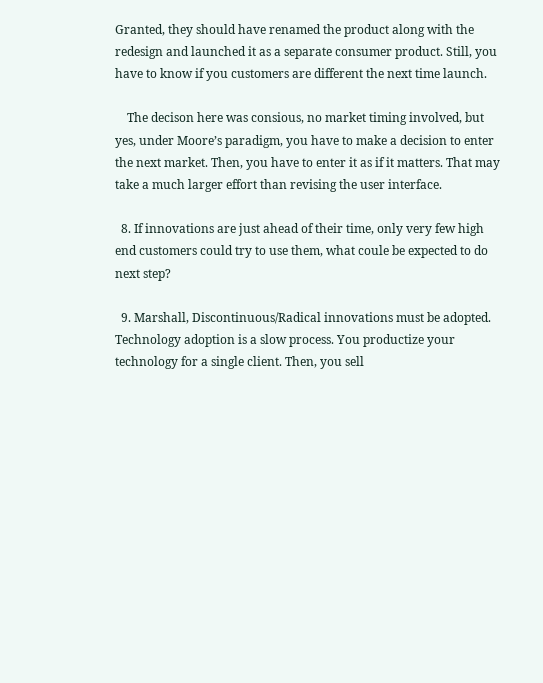Granted, they should have renamed the product along with the redesign and launched it as a separate consumer product. Still, you have to know if you customers are different the next time launch.

    The decison here was consious, no market timing involved, but yes, under Moore’s paradigm, you have to make a decision to enter the next market. Then, you have to enter it as if it matters. That may take a much larger effort than revising the user interface.

  8. If innovations are just ahead of their time, only very few high end customers could try to use them, what coule be expected to do next step?

  9. Marshall, Discontinuous/Radical innovations must be adopted. Technology adoption is a slow process. You productize your technology for a single client. Then, you sell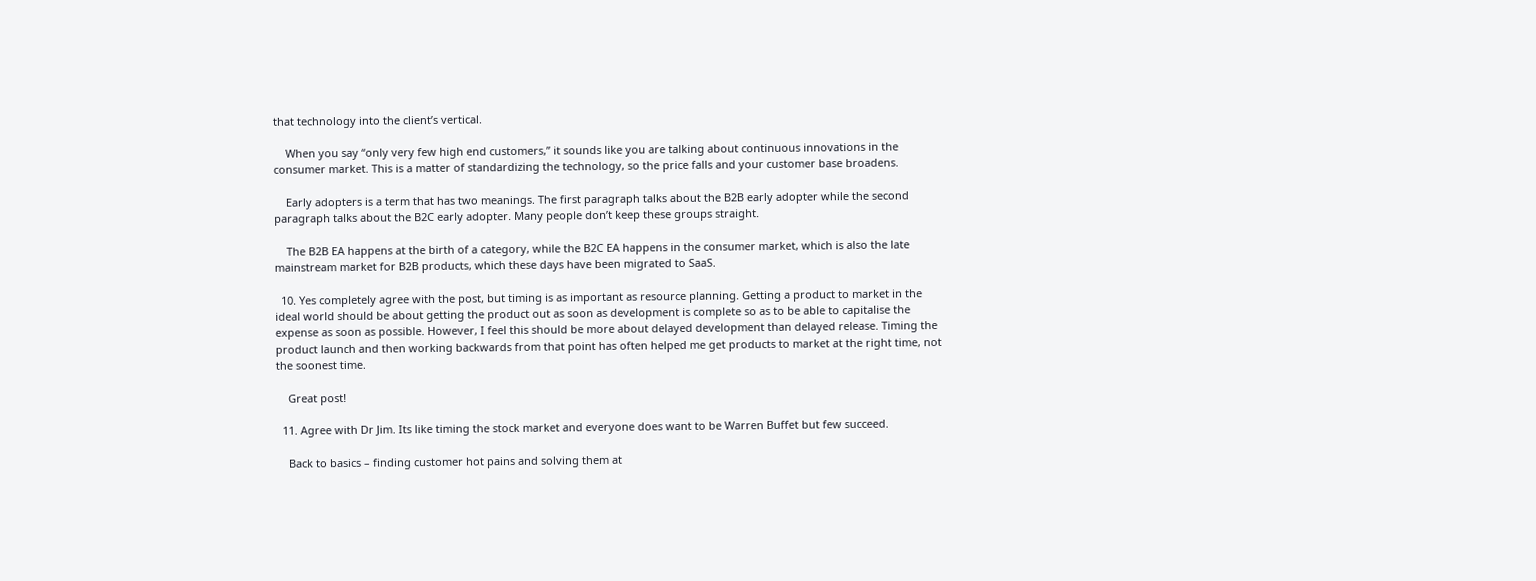that technology into the client’s vertical.

    When you say “only very few high end customers,” it sounds like you are talking about continuous innovations in the consumer market. This is a matter of standardizing the technology, so the price falls and your customer base broadens.

    Early adopters is a term that has two meanings. The first paragraph talks about the B2B early adopter while the second paragraph talks about the B2C early adopter. Many people don’t keep these groups straight.

    The B2B EA happens at the birth of a category, while the B2C EA happens in the consumer market, which is also the late mainstream market for B2B products, which these days have been migrated to SaaS.

  10. Yes completely agree with the post, but timing is as important as resource planning. Getting a product to market in the ideal world should be about getting the product out as soon as development is complete so as to be able to capitalise the expense as soon as possible. However, I feel this should be more about delayed development than delayed release. Timing the product launch and then working backwards from that point has often helped me get products to market at the right time, not the soonest time.

    Great post!

  11. Agree with Dr Jim. Its like timing the stock market and everyone does want to be Warren Buffet but few succeed.

    Back to basics – finding customer hot pains and solving them at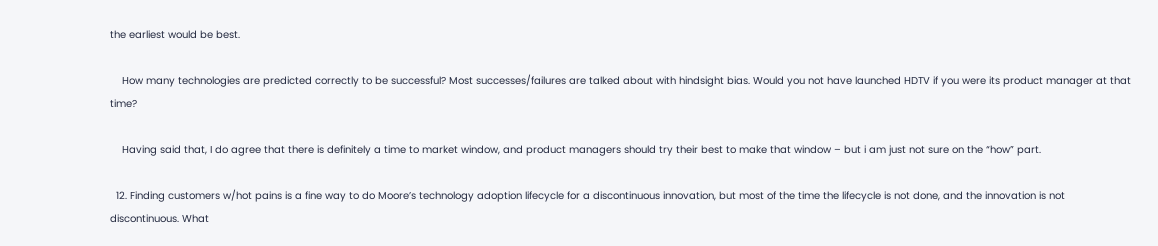the earliest would be best.

    How many technologies are predicted correctly to be successful? Most successes/failures are talked about with hindsight bias. Would you not have launched HDTV if you were its product manager at that time?

    Having said that, I do agree that there is definitely a time to market window, and product managers should try their best to make that window – but i am just not sure on the “how” part.

  12. Finding customers w/hot pains is a fine way to do Moore’s technology adoption lifecycle for a discontinuous innovation, but most of the time the lifecycle is not done, and the innovation is not discontinuous. What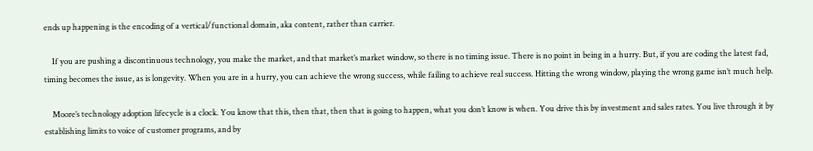ends up happening is the encoding of a vertical/functional domain, aka content, rather than carrier.

    If you are pushing a discontinuous technology, you make the market, and that market’s market window, so there is no timing issue. There is no point in being in a hurry. But, if you are coding the latest fad, timing becomes the issue, as is longevity. When you are in a hurry, you can achieve the wrong success, while failing to achieve real success. Hitting the wrong window, playing the wrong game isn’t much help.

    Moore’s technology adoption lifecycle is a clock. You know that this, then that, then that is going to happen, what you don’t know is when. You drive this by investment and sales rates. You live through it by establishing limits to voice of customer programs, and by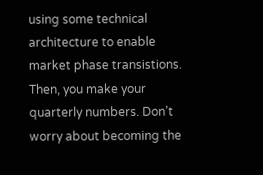using some technical architecture to enable market phase transistions. Then, you make your quarterly numbers. Don’t worry about becoming the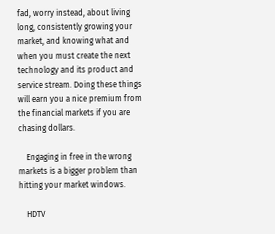fad, worry instead, about living long, consistently growing your market, and knowing what and when you must create the next technology and its product and service stream. Doing these things will earn you a nice premium from the financial markets if you are chasing dollars.

    Engaging in free in the wrong markets is a bigger problem than hitting your market windows.

    HDTV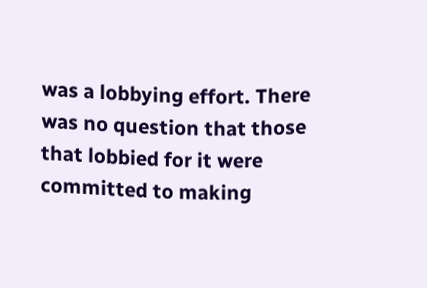was a lobbying effort. There was no question that those that lobbied for it were committed to making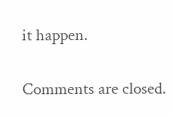it happen.

Comments are closed.